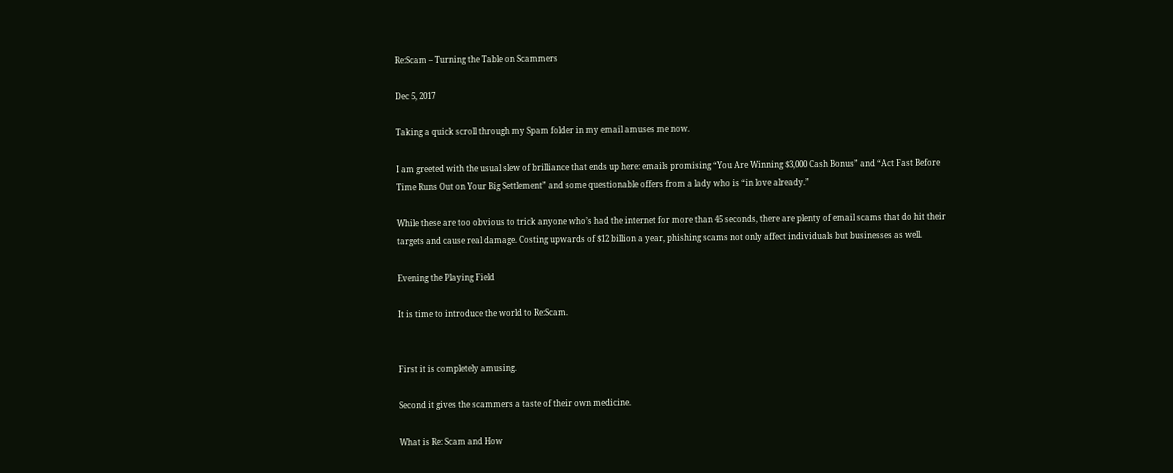Re:Scam – Turning the Table on Scammers

Dec 5, 2017

Taking a quick scroll through my Spam folder in my email amuses me now.

I am greeted with the usual slew of brilliance that ends up here: emails promising “You Are Winning $3,000 Cash Bonus” and “Act Fast Before Time Runs Out on Your Big Settlement” and some questionable offers from a lady who is “in love already.”

While these are too obvious to trick anyone who’s had the internet for more than 45 seconds, there are plenty of email scams that do hit their targets and cause real damage. Costing upwards of $12 billion a year, phishing scams not only affect individuals but businesses as well.

Evening the Playing Field

It is time to introduce the world to Re:Scam.


First it is completely amusing.

Second it gives the scammers a taste of their own medicine.

What is Re: Scam and How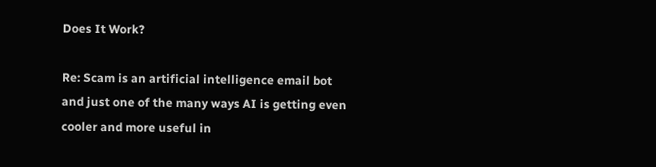Does It Work?

Re: Scam is an artificial intelligence email bot and just one of the many ways AI is getting even cooler and more useful in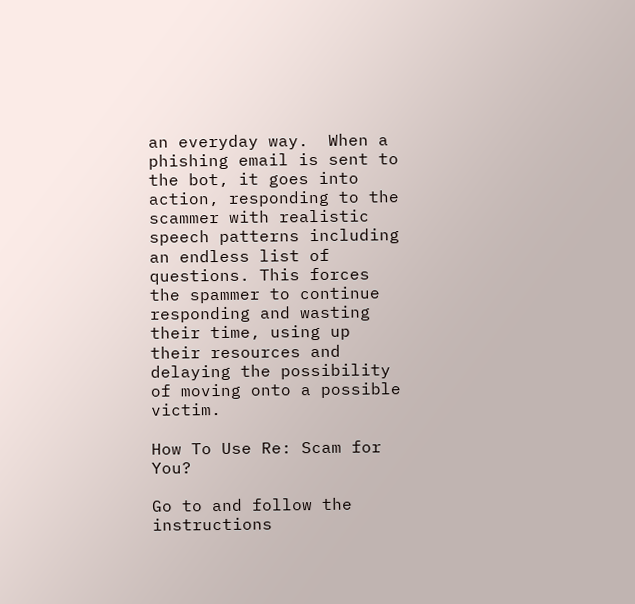an everyday way.  When a phishing email is sent to the bot, it goes into action, responding to the scammer with realistic speech patterns including an endless list of questions. This forces the spammer to continue responding and wasting their time, using up their resources and delaying the possibility of moving onto a possible victim.

How To Use Re: Scam for You?

Go to and follow the instructions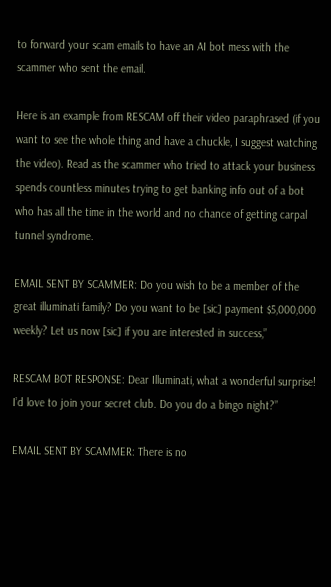to forward your scam emails to have an AI bot mess with the scammer who sent the email.

Here is an example from RESCAM off their video paraphrased (if you want to see the whole thing and have a chuckle, I suggest watching the video). Read as the scammer who tried to attack your business spends countless minutes trying to get banking info out of a bot who has all the time in the world and no chance of getting carpal tunnel syndrome.

EMAIL SENT BY SCAMMER: Do you wish to be a member of the great illuminati family? Do you want to be [sic] payment $5,000,000 weekly? Let us now [sic] if you are interested in success,”

RESCAM BOT RESPONSE: Dear Illuminati, what a wonderful surprise! I’d love to join your secret club. Do you do a bingo night?”

EMAIL SENT BY SCAMMER: There is no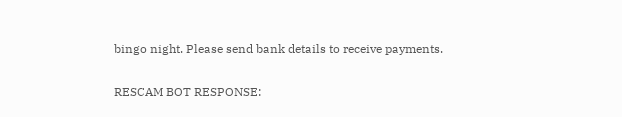bingo night. Please send bank details to receive payments.

RESCAM BOT RESPONSE: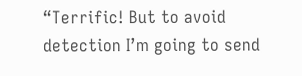“Terrific! But to avoid detection I’m going to send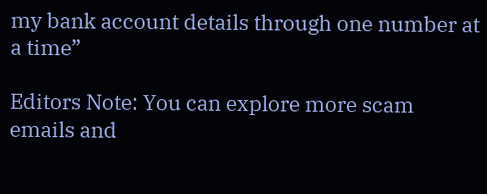my bank account details through one number at a time”

Editors Note: You can explore more scam emails and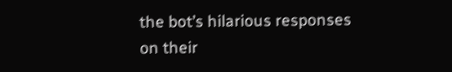the bot’s hilarious responses on their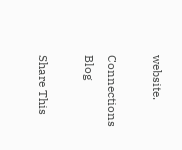website.

Connections Blog

Share This